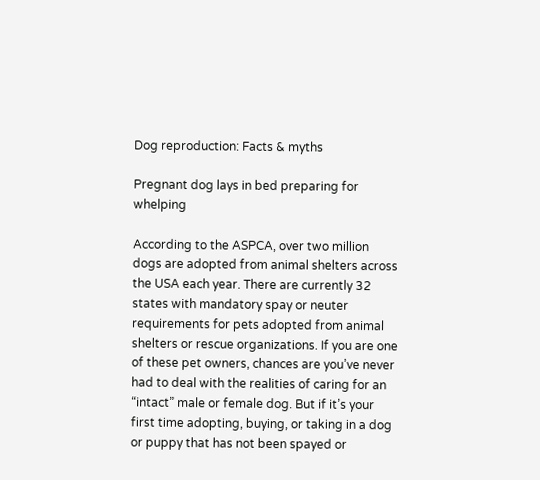Dog reproduction: Facts & myths

Pregnant dog lays in bed preparing for whelping

According to the ASPCA, over two million dogs are adopted from animal shelters across the USA each year. There are currently 32 states with mandatory spay or neuter requirements for pets adopted from animal shelters or rescue organizations. If you are one of these pet owners, chances are you’ve never had to deal with the realities of caring for an “intact” male or female dog. But if it’s your first time adopting, buying, or taking in a dog or puppy that has not been spayed or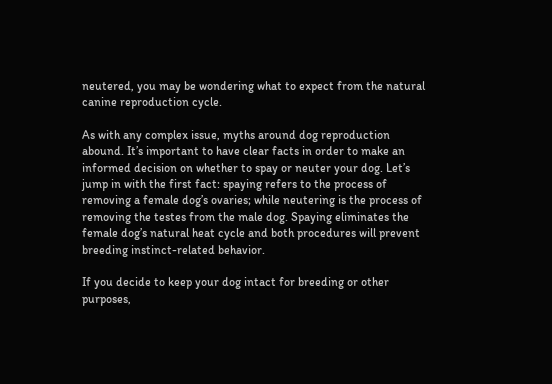neutered, you may be wondering what to expect from the natural canine reproduction cycle.

As with any complex issue, myths around dog reproduction abound. It’s important to have clear facts in order to make an informed decision on whether to spay or neuter your dog. Let’s jump in with the first fact: spaying refers to the process of removing a female dog’s ovaries; while neutering is the process of removing the testes from the male dog. Spaying eliminates the female dog’s natural heat cycle and both procedures will prevent breeding instinct-related behavior.

If you decide to keep your dog intact for breeding or other purposes,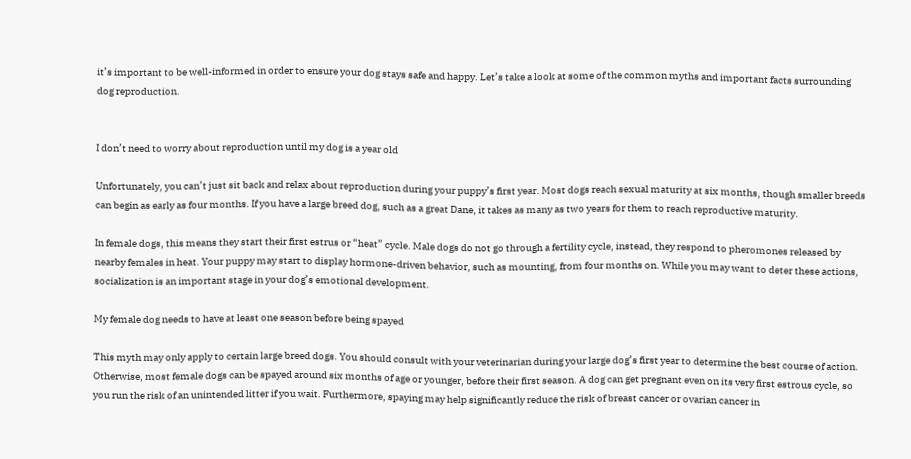it’s important to be well-informed in order to ensure your dog stays safe and happy. Let’s take a look at some of the common myths and important facts surrounding dog reproduction.


I don’t need to worry about reproduction until my dog is a year old

Unfortunately, you can’t just sit back and relax about reproduction during your puppy’s first year. Most dogs reach sexual maturity at six months, though smaller breeds can begin as early as four months. If you have a large breed dog, such as a great Dane, it takes as many as two years for them to reach reproductive maturity.

In female dogs, this means they start their first estrus or “heat” cycle. Male dogs do not go through a fertility cycle, instead, they respond to pheromones released by nearby females in heat. Your puppy may start to display hormone-driven behavior, such as mounting, from four months on. While you may want to deter these actions, socialization is an important stage in your dog’s emotional development.

My female dog needs to have at least one season before being spayed

This myth may only apply to certain large breed dogs. You should consult with your veterinarian during your large dog’s first year to determine the best course of action. Otherwise, most female dogs can be spayed around six months of age or younger, before their first season. A dog can get pregnant even on its very first estrous cycle, so you run the risk of an unintended litter if you wait. Furthermore, spaying may help significantly reduce the risk of breast cancer or ovarian cancer in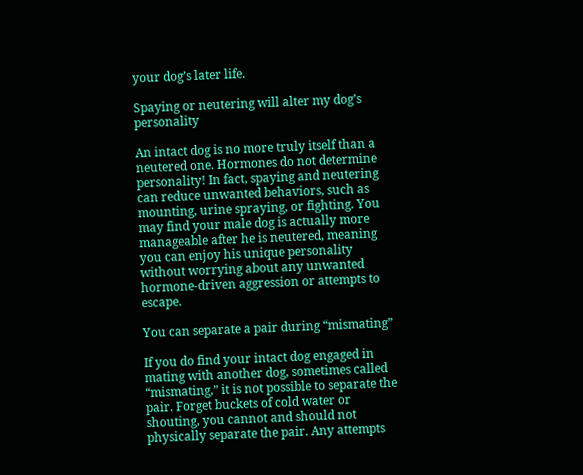your dog’s later life.

Spaying or neutering will alter my dog’s personality

An intact dog is no more truly itself than a neutered one. Hormones do not determine personality! In fact, spaying and neutering can reduce unwanted behaviors, such as mounting, urine spraying, or fighting. You may find your male dog is actually more manageable after he is neutered, meaning you can enjoy his unique personality without worrying about any unwanted hormone-driven aggression or attempts to escape.

You can separate a pair during “mismating”

If you do find your intact dog engaged in mating with another dog, sometimes called “mismating,” it is not possible to separate the pair. Forget buckets of cold water or shouting, you cannot and should not physically separate the pair. Any attempts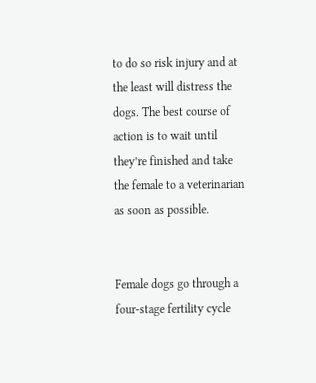to do so risk injury and at the least will distress the dogs. The best course of action is to wait until they’re finished and take the female to a veterinarian as soon as possible.


Female dogs go through a four-stage fertility cycle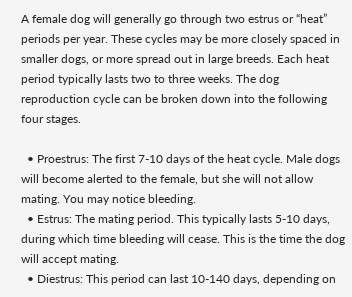A female dog will generally go through two estrus or “heat” periods per year. These cycles may be more closely spaced in smaller dogs, or more spread out in large breeds. Each heat period typically lasts two to three weeks. The dog reproduction cycle can be broken down into the following four stages.

  • Proestrus: The first 7-10 days of the heat cycle. Male dogs will become alerted to the female, but she will not allow mating. You may notice bleeding.
  • Estrus: The mating period. This typically lasts 5-10 days, during which time bleeding will cease. This is the time the dog will accept mating.
  • Diestrus: This period can last 10-140 days, depending on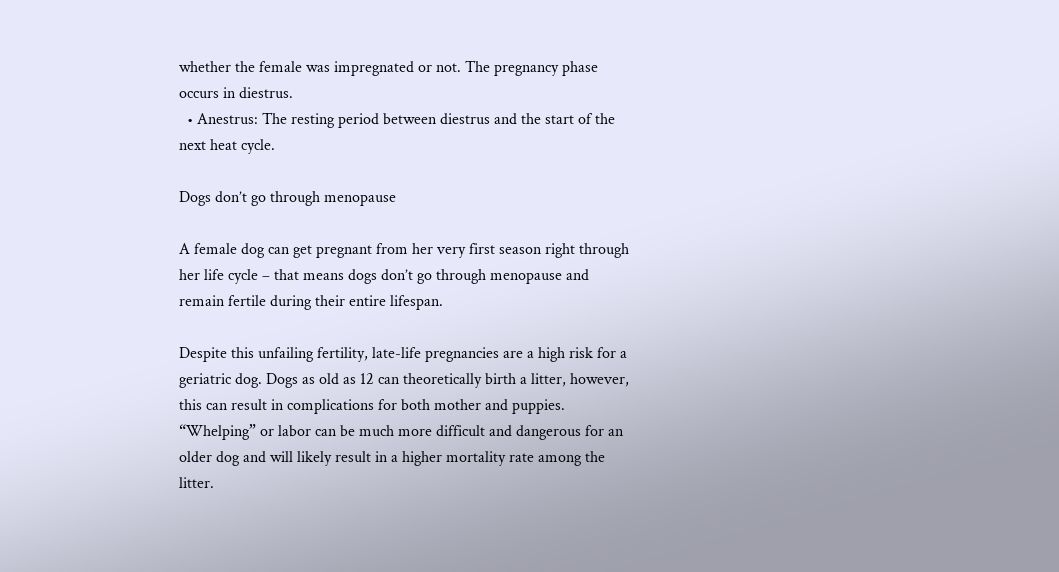whether the female was impregnated or not. The pregnancy phase occurs in diestrus.
  • Anestrus: The resting period between diestrus and the start of the next heat cycle.

Dogs don’t go through menopause

A female dog can get pregnant from her very first season right through her life cycle – that means dogs don’t go through menopause and remain fertile during their entire lifespan.

Despite this unfailing fertility, late-life pregnancies are a high risk for a geriatric dog. Dogs as old as 12 can theoretically birth a litter, however, this can result in complications for both mother and puppies. “Whelping” or labor can be much more difficult and dangerous for an older dog and will likely result in a higher mortality rate among the litter.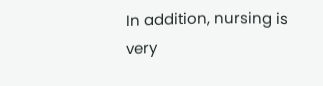In addition, nursing is very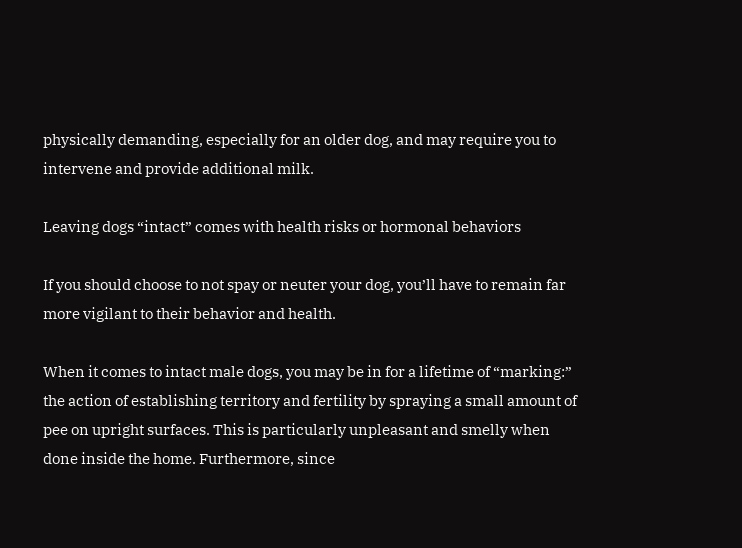physically demanding, especially for an older dog, and may require you to intervene and provide additional milk.

Leaving dogs “intact” comes with health risks or hormonal behaviors

If you should choose to not spay or neuter your dog, you’ll have to remain far more vigilant to their behavior and health.

When it comes to intact male dogs, you may be in for a lifetime of “marking:” the action of establishing territory and fertility by spraying a small amount of pee on upright surfaces. This is particularly unpleasant and smelly when done inside the home. Furthermore, since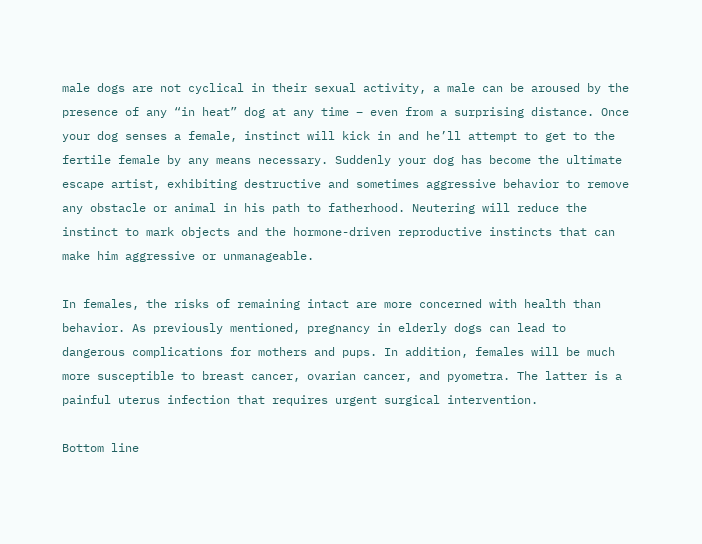male dogs are not cyclical in their sexual activity, a male can be aroused by the presence of any “in heat” dog at any time – even from a surprising distance. Once your dog senses a female, instinct will kick in and he’ll attempt to get to the fertile female by any means necessary. Suddenly your dog has become the ultimate escape artist, exhibiting destructive and sometimes aggressive behavior to remove any obstacle or animal in his path to fatherhood. Neutering will reduce the instinct to mark objects and the hormone-driven reproductive instincts that can make him aggressive or unmanageable.

In females, the risks of remaining intact are more concerned with health than behavior. As previously mentioned, pregnancy in elderly dogs can lead to dangerous complications for mothers and pups. In addition, females will be much more susceptible to breast cancer, ovarian cancer, and pyometra. The latter is a painful uterus infection that requires urgent surgical intervention.

Bottom line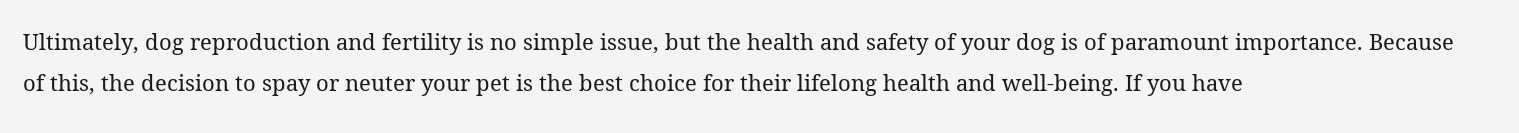Ultimately, dog reproduction and fertility is no simple issue, but the health and safety of your dog is of paramount importance. Because of this, the decision to spay or neuter your pet is the best choice for their lifelong health and well-being. If you have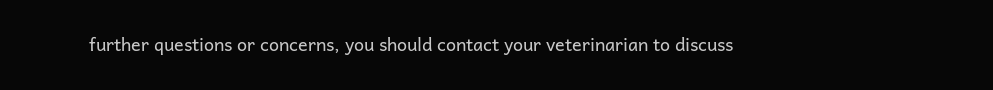further questions or concerns, you should contact your veterinarian to discuss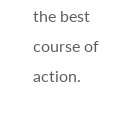the best course of action.